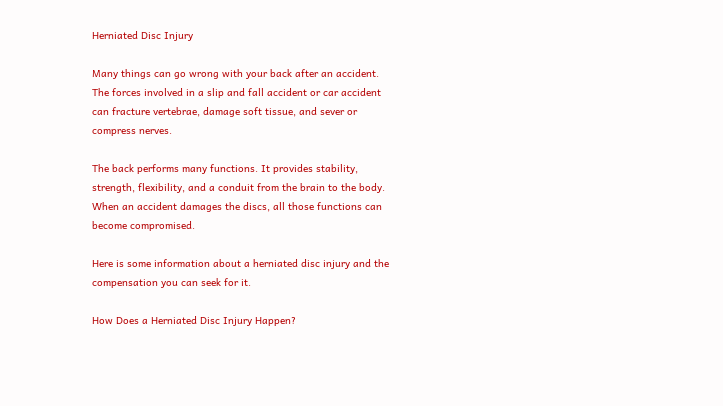Herniated Disc Injury

Many things can go wrong with your back after an accident. The forces involved in a slip and fall accident or car accident can fracture vertebrae, damage soft tissue, and sever or compress nerves.

The back performs many functions. It provides stability, strength, flexibility, and a conduit from the brain to the body. When an accident damages the discs, all those functions can become compromised.

Here is some information about a herniated disc injury and the compensation you can seek for it.

How Does a Herniated Disc Injury Happen?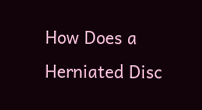How Does a Herniated Disc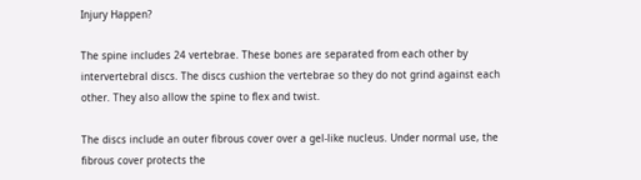Injury Happen?

The spine includes 24 vertebrae. These bones are separated from each other by intervertebral discs. The discs cushion the vertebrae so they do not grind against each other. They also allow the spine to flex and twist.

The discs include an outer fibrous cover over a gel-like nucleus. Under normal use, the fibrous cover protects the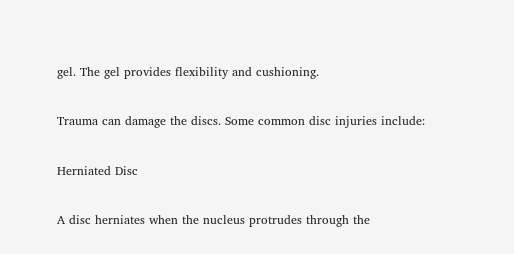gel. The gel provides flexibility and cushioning.

Trauma can damage the discs. Some common disc injuries include:

Herniated Disc

A disc herniates when the nucleus protrudes through the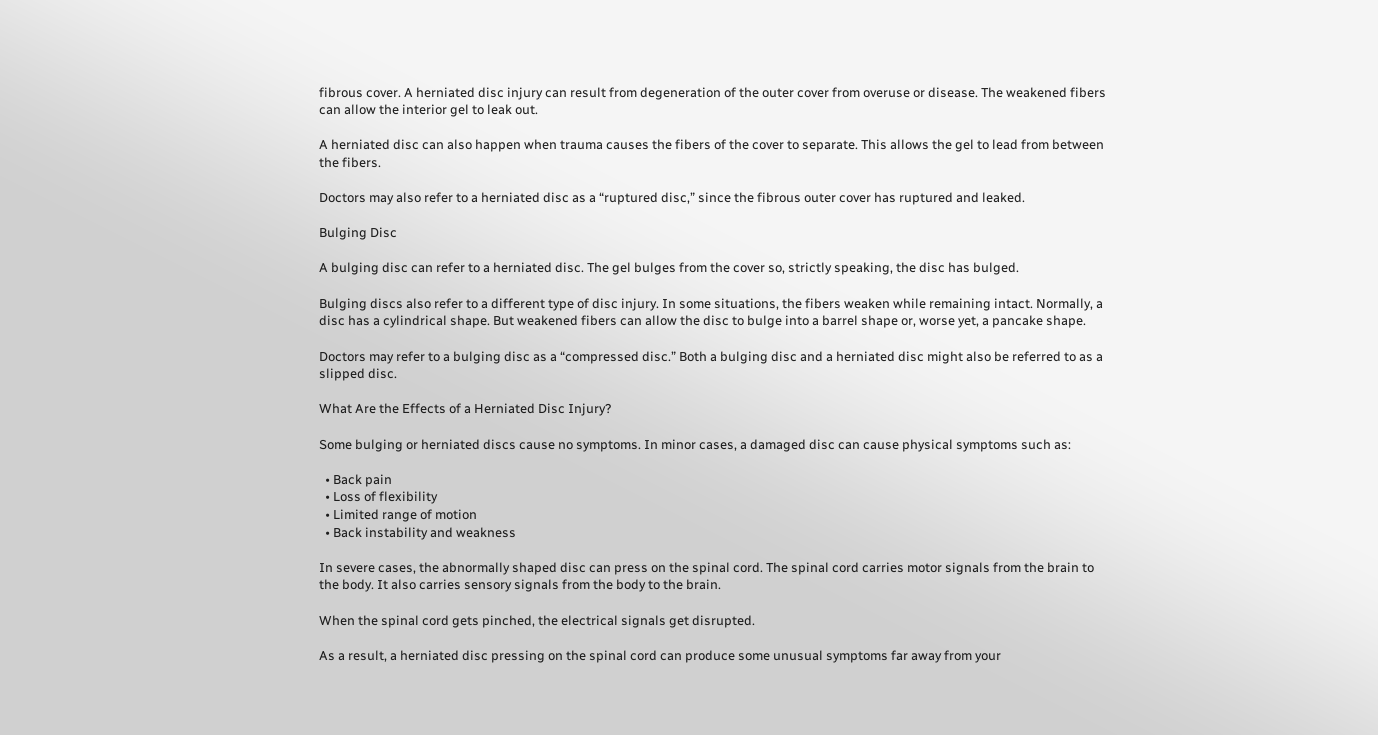fibrous cover. A herniated disc injury can result from degeneration of the outer cover from overuse or disease. The weakened fibers can allow the interior gel to leak out.

A herniated disc can also happen when trauma causes the fibers of the cover to separate. This allows the gel to lead from between the fibers.

Doctors may also refer to a herniated disc as a “ruptured disc,” since the fibrous outer cover has ruptured and leaked.

Bulging Disc

A bulging disc can refer to a herniated disc. The gel bulges from the cover so, strictly speaking, the disc has bulged.

Bulging discs also refer to a different type of disc injury. In some situations, the fibers weaken while remaining intact. Normally, a disc has a cylindrical shape. But weakened fibers can allow the disc to bulge into a barrel shape or, worse yet, a pancake shape.

Doctors may refer to a bulging disc as a “compressed disc.” Both a bulging disc and a herniated disc might also be referred to as a slipped disc.

What Are the Effects of a Herniated Disc Injury?

Some bulging or herniated discs cause no symptoms. In minor cases, a damaged disc can cause physical symptoms such as:

  • Back pain
  • Loss of flexibility
  • Limited range of motion
  • Back instability and weakness

In severe cases, the abnormally shaped disc can press on the spinal cord. The spinal cord carries motor signals from the brain to the body. It also carries sensory signals from the body to the brain.

When the spinal cord gets pinched, the electrical signals get disrupted.

As a result, a herniated disc pressing on the spinal cord can produce some unusual symptoms far away from your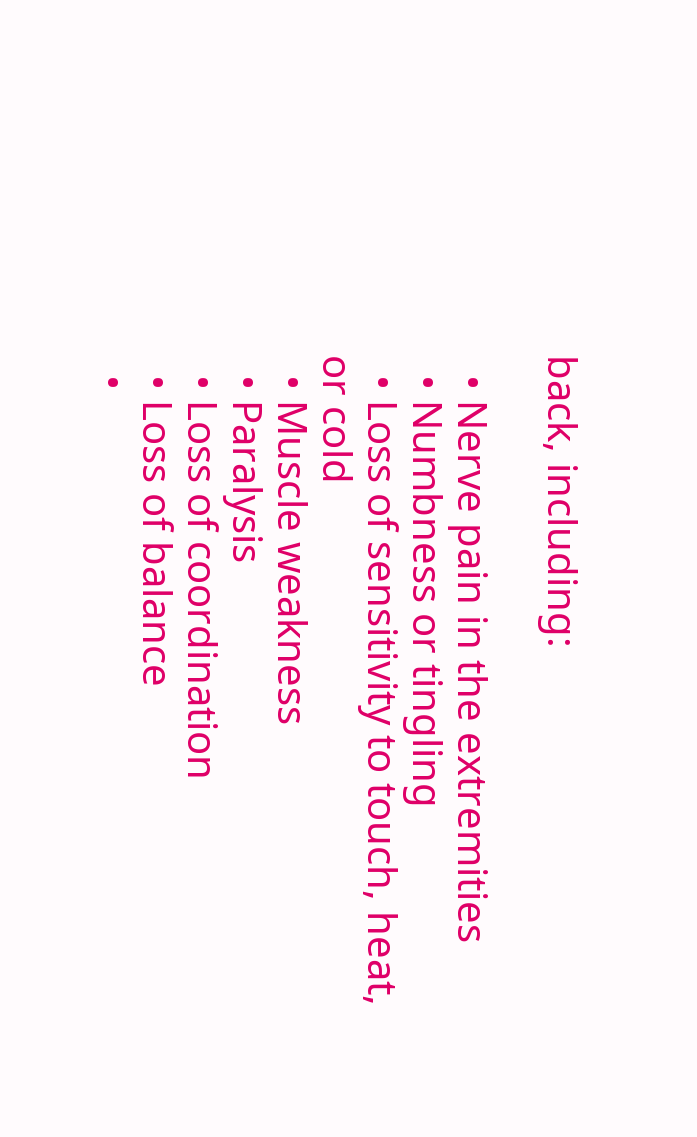back, including:

  • Nerve pain in the extremities
  • Numbness or tingling
  • Loss of sensitivity to touch, heat, or cold
  • Muscle weakness
  • Paralysis
  • Loss of coordination
  • Loss of balance
  •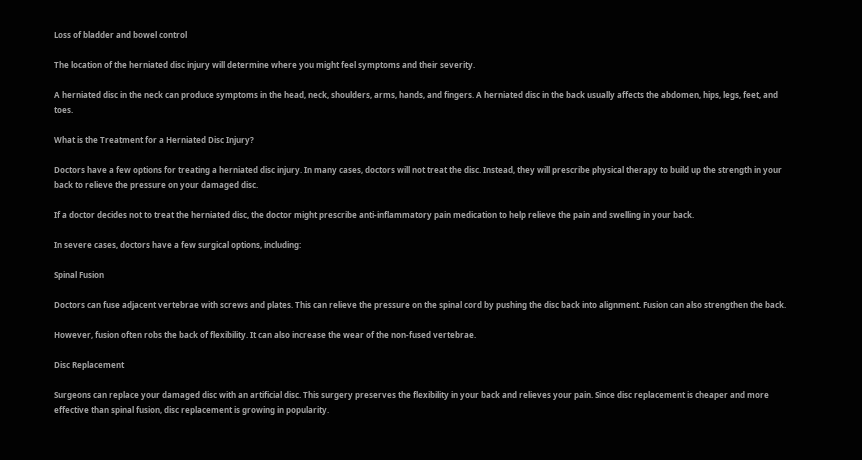Loss of bladder and bowel control

The location of the herniated disc injury will determine where you might feel symptoms and their severity.

A herniated disc in the neck can produce symptoms in the head, neck, shoulders, arms, hands, and fingers. A herniated disc in the back usually affects the abdomen, hips, legs, feet, and toes.

What is the Treatment for a Herniated Disc Injury?

Doctors have a few options for treating a herniated disc injury. In many cases, doctors will not treat the disc. Instead, they will prescribe physical therapy to build up the strength in your back to relieve the pressure on your damaged disc.

If a doctor decides not to treat the herniated disc, the doctor might prescribe anti-inflammatory pain medication to help relieve the pain and swelling in your back.

In severe cases, doctors have a few surgical options, including:

Spinal Fusion

Doctors can fuse adjacent vertebrae with screws and plates. This can relieve the pressure on the spinal cord by pushing the disc back into alignment. Fusion can also strengthen the back.

However, fusion often robs the back of flexibility. It can also increase the wear of the non-fused vertebrae.

Disc Replacement

Surgeons can replace your damaged disc with an artificial disc. This surgery preserves the flexibility in your back and relieves your pain. Since disc replacement is cheaper and more effective than spinal fusion, disc replacement is growing in popularity.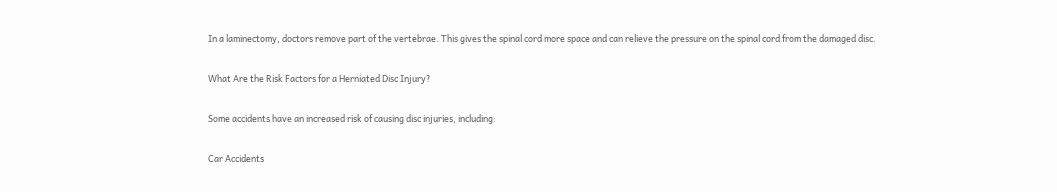In a laminectomy, doctors remove part of the vertebrae. This gives the spinal cord more space and can relieve the pressure on the spinal cord from the damaged disc.

What Are the Risk Factors for a Herniated Disc Injury?

Some accidents have an increased risk of causing disc injuries, including:

Car Accidents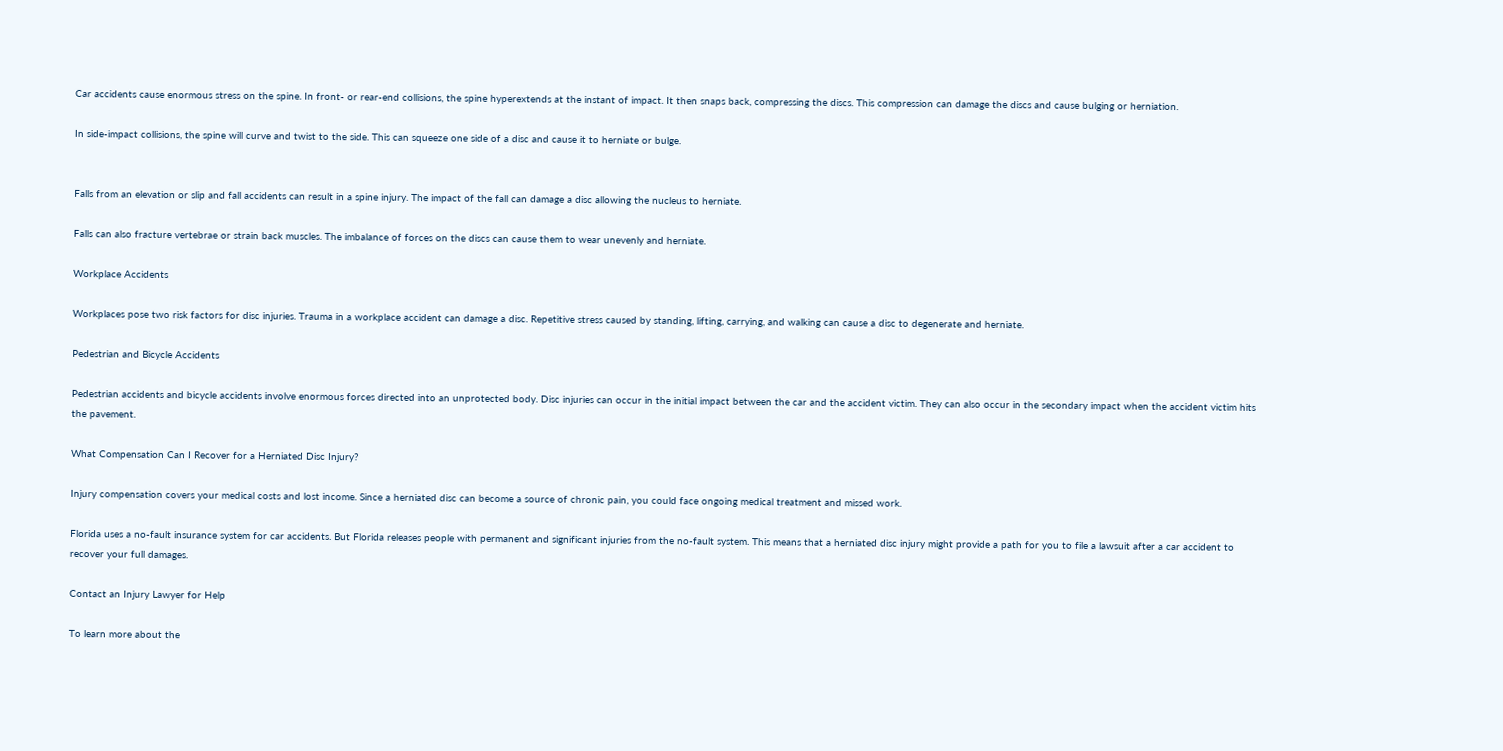Car accidents cause enormous stress on the spine. In front- or rear-end collisions, the spine hyperextends at the instant of impact. It then snaps back, compressing the discs. This compression can damage the discs and cause bulging or herniation.

In side-impact collisions, the spine will curve and twist to the side. This can squeeze one side of a disc and cause it to herniate or bulge.


Falls from an elevation or slip and fall accidents can result in a spine injury. The impact of the fall can damage a disc allowing the nucleus to herniate.

Falls can also fracture vertebrae or strain back muscles. The imbalance of forces on the discs can cause them to wear unevenly and herniate.

Workplace Accidents

Workplaces pose two risk factors for disc injuries. Trauma in a workplace accident can damage a disc. Repetitive stress caused by standing, lifting, carrying, and walking can cause a disc to degenerate and herniate.

Pedestrian and Bicycle Accidents

Pedestrian accidents and bicycle accidents involve enormous forces directed into an unprotected body. Disc injuries can occur in the initial impact between the car and the accident victim. They can also occur in the secondary impact when the accident victim hits the pavement.

What Compensation Can I Recover for a Herniated Disc Injury?

Injury compensation covers your medical costs and lost income. Since a herniated disc can become a source of chronic pain, you could face ongoing medical treatment and missed work.

Florida uses a no-fault insurance system for car accidents. But Florida releases people with permanent and significant injuries from the no-fault system. This means that a herniated disc injury might provide a path for you to file a lawsuit after a car accident to recover your full damages.

Contact an Injury Lawyer for Help

To learn more about the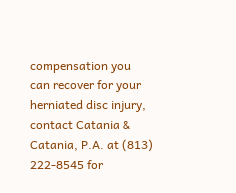compensation you can recover for your herniated disc injury, contact Catania & Catania, P.A. at (813) 222-8545 for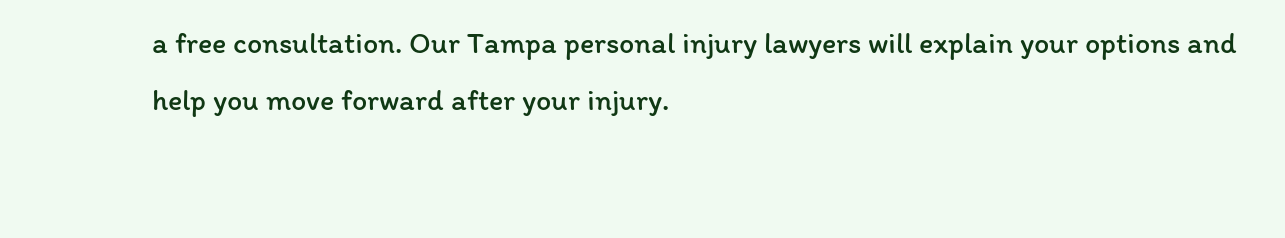a free consultation. Our Tampa personal injury lawyers will explain your options and help you move forward after your injury.